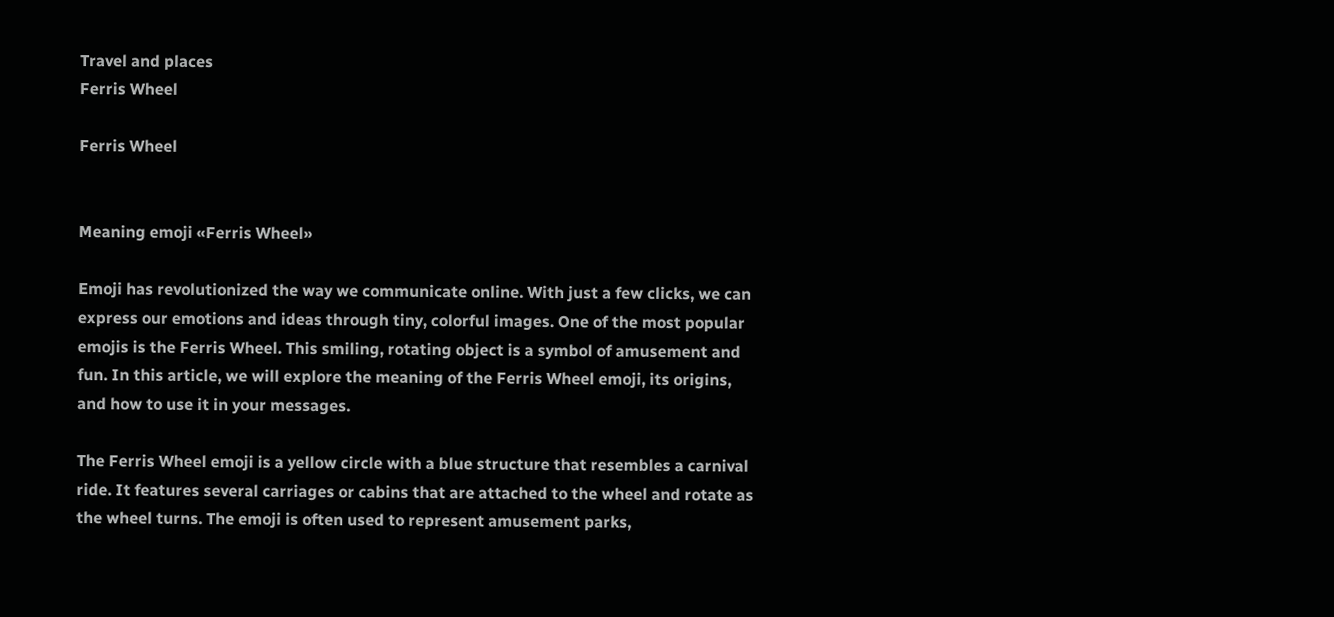Travel and places
Ferris Wheel

Ferris Wheel


Meaning emoji «Ferris Wheel»

Emoji has revolutionized the way we communicate online. With just a few clicks, we can express our emotions and ideas through tiny, colorful images. One of the most popular emojis is the Ferris Wheel. This smiling, rotating object is a symbol of amusement and fun. In this article, we will explore the meaning of the Ferris Wheel emoji, its origins, and how to use it in your messages.

The Ferris Wheel emoji is a yellow circle with a blue structure that resembles a carnival ride. It features several carriages or cabins that are attached to the wheel and rotate as the wheel turns. The emoji is often used to represent amusement parks,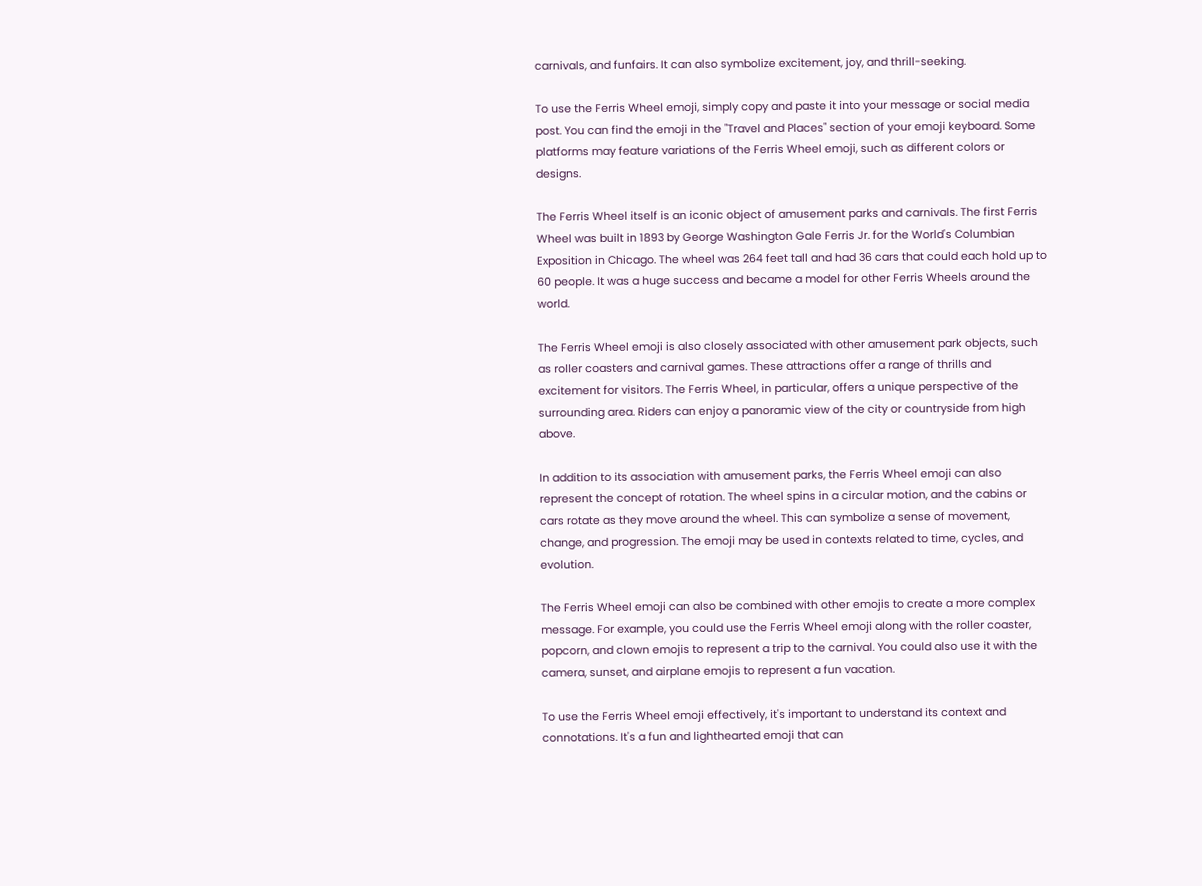carnivals, and funfairs. It can also symbolize excitement, joy, and thrill-seeking.

To use the Ferris Wheel emoji, simply copy and paste it into your message or social media post. You can find the emoji in the "Travel and Places" section of your emoji keyboard. Some platforms may feature variations of the Ferris Wheel emoji, such as different colors or designs.

The Ferris Wheel itself is an iconic object of amusement parks and carnivals. The first Ferris Wheel was built in 1893 by George Washington Gale Ferris Jr. for the World's Columbian Exposition in Chicago. The wheel was 264 feet tall and had 36 cars that could each hold up to 60 people. It was a huge success and became a model for other Ferris Wheels around the world.

The Ferris Wheel emoji is also closely associated with other amusement park objects, such as roller coasters and carnival games. These attractions offer a range of thrills and excitement for visitors. The Ferris Wheel, in particular, offers a unique perspective of the surrounding area. Riders can enjoy a panoramic view of the city or countryside from high above.

In addition to its association with amusement parks, the Ferris Wheel emoji can also represent the concept of rotation. The wheel spins in a circular motion, and the cabins or cars rotate as they move around the wheel. This can symbolize a sense of movement, change, and progression. The emoji may be used in contexts related to time, cycles, and evolution.

The Ferris Wheel emoji can also be combined with other emojis to create a more complex message. For example, you could use the Ferris Wheel emoji along with the roller coaster, popcorn, and clown emojis to represent a trip to the carnival. You could also use it with the camera, sunset, and airplane emojis to represent a fun vacation.

To use the Ferris Wheel emoji effectively, it's important to understand its context and connotations. It's a fun and lighthearted emoji that can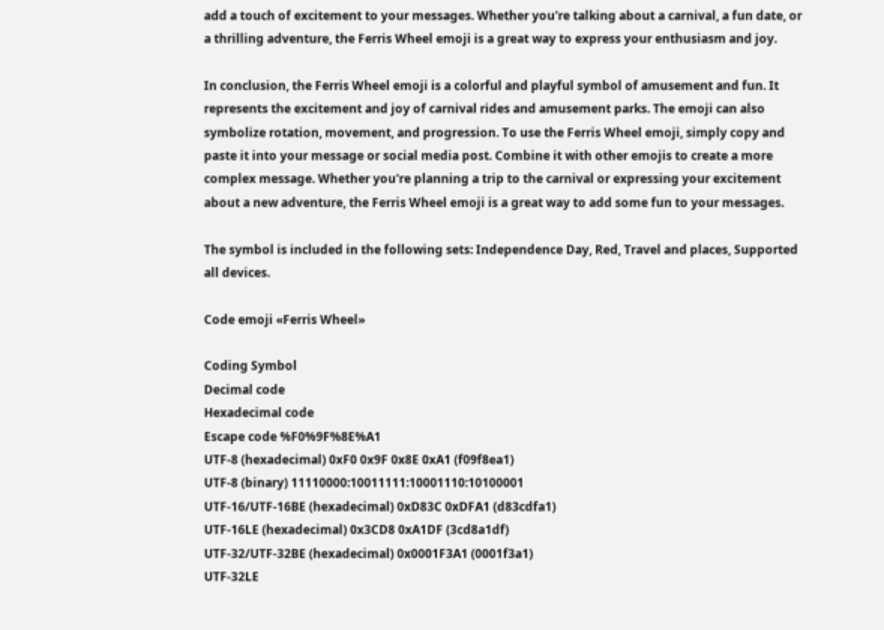add a touch of excitement to your messages. Whether you're talking about a carnival, a fun date, or a thrilling adventure, the Ferris Wheel emoji is a great way to express your enthusiasm and joy.

In conclusion, the Ferris Wheel emoji is a colorful and playful symbol of amusement and fun. It represents the excitement and joy of carnival rides and amusement parks. The emoji can also symbolize rotation, movement, and progression. To use the Ferris Wheel emoji, simply copy and paste it into your message or social media post. Combine it with other emojis to create a more complex message. Whether you're planning a trip to the carnival or expressing your excitement about a new adventure, the Ferris Wheel emoji is a great way to add some fun to your messages.

The symbol is included in the following sets: Independence Day, Red, Travel and places, Supported all devices.

Code emoji «Ferris Wheel»

Coding Symbol
Decimal code
Hexadecimal code
Escape code %F0%9F%8E%A1
UTF-8 (hexadecimal) 0xF0 0x9F 0x8E 0xA1 (f09f8ea1)
UTF-8 (binary) 11110000:10011111:10001110:10100001
UTF-16/UTF-16BE (hexadecimal) 0xD83C 0xDFA1 (d83cdfa1)
UTF-16LE (hexadecimal) 0x3CD8 0xA1DF (3cd8a1df)
UTF-32/UTF-32BE (hexadecimal) 0x0001F3A1 (0001f3a1)
UTF-32LE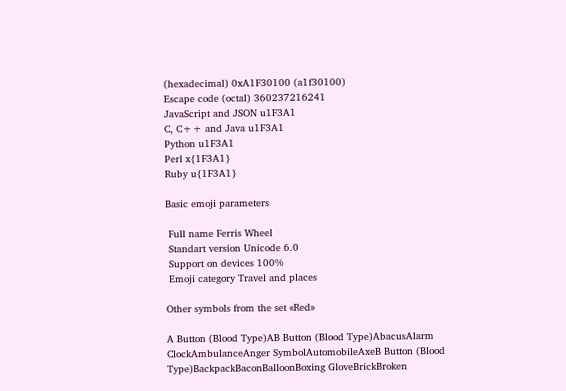(hexadecimal) 0xA1F30100 (a1f30100)
Escape code (octal) 360237216241
JavaScript and JSON u1F3A1
C, C++ and Java u1F3A1
Python u1F3A1
Perl x{1F3A1}
Ruby u{1F3A1}

Basic emoji parameters

 Full name Ferris Wheel
 Standart version Unicode 6.0
 Support on devices 100%
 Emoji category Travel and places

Other symbols from the set «Red»

A Button (Blood Type)AB Button (Blood Type)AbacusAlarm ClockAmbulanceAnger SymbolAutomobileAxeB Button (Blood Type)BackpackBaconBalloonBoxing GloveBrickBroken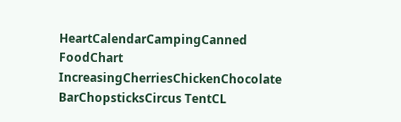HeartCalendarCampingCanned FoodChart IncreasingCherriesChickenChocolate BarChopsticksCircus TentCL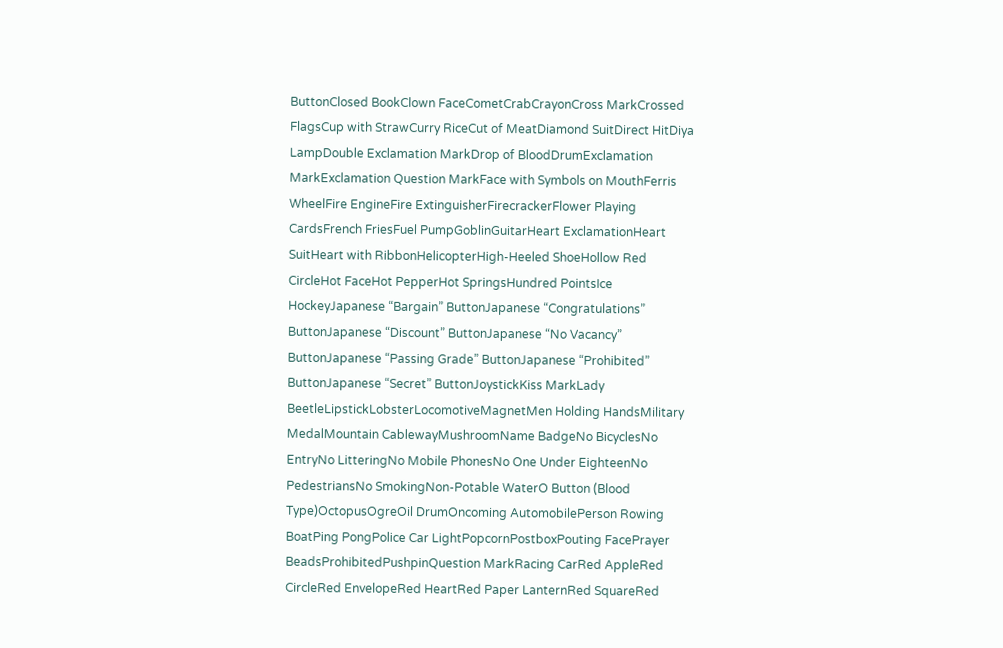ButtonClosed BookClown FaceCometCrabCrayonCross MarkCrossed FlagsCup with StrawCurry RiceCut of MeatDiamond SuitDirect HitDiya LampDouble Exclamation MarkDrop of BloodDrumExclamation MarkExclamation Question MarkFace with Symbols on MouthFerris WheelFire EngineFire ExtinguisherFirecrackerFlower Playing CardsFrench FriesFuel PumpGoblinGuitarHeart ExclamationHeart SuitHeart with RibbonHelicopterHigh-Heeled ShoeHollow Red CircleHot FaceHot PepperHot SpringsHundred PointsIce HockeyJapanese “Bargain” ButtonJapanese “Congratulations” ButtonJapanese “Discount” ButtonJapanese “No Vacancy” ButtonJapanese “Passing Grade” ButtonJapanese “Prohibited” ButtonJapanese “Secret” ButtonJoystickKiss MarkLady BeetleLipstickLobsterLocomotiveMagnetMen Holding HandsMilitary MedalMountain CablewayMushroomName BadgeNo BicyclesNo EntryNo LitteringNo Mobile PhonesNo One Under EighteenNo PedestriansNo SmokingNon-Potable WaterO Button (Blood Type)OctopusOgreOil DrumOncoming AutomobilePerson Rowing BoatPing PongPolice Car LightPopcornPostboxPouting FacePrayer BeadsProhibitedPushpinQuestion MarkRacing CarRed AppleRed CircleRed EnvelopeRed HeartRed Paper LanternRed SquareRed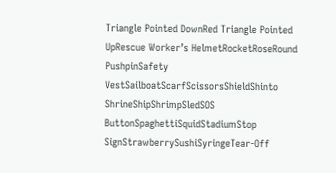Triangle Pointed DownRed Triangle Pointed UpRescue Worker’s HelmetRocketRoseRound PushpinSafety VestSailboatScarfScissorsShieldShinto ShrineShipShrimpSledSOS ButtonSpaghettiSquidStadiumStop SignStrawberrySushiSyringeTear-Off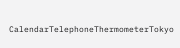CalendarTelephoneThermometerTokyo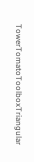TowerTomatoToolboxTriangular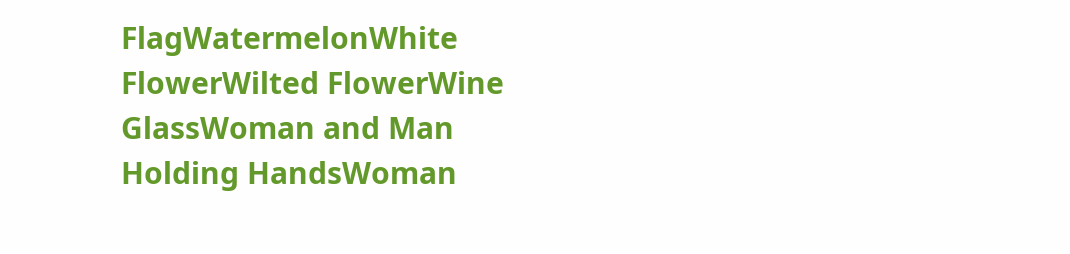FlagWatermelonWhite FlowerWilted FlowerWine GlassWoman and Man Holding HandsWoman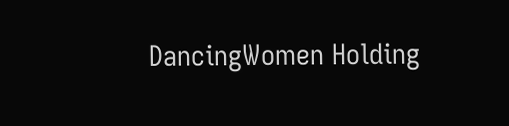DancingWomen Holding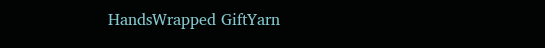HandsWrapped GiftYarn